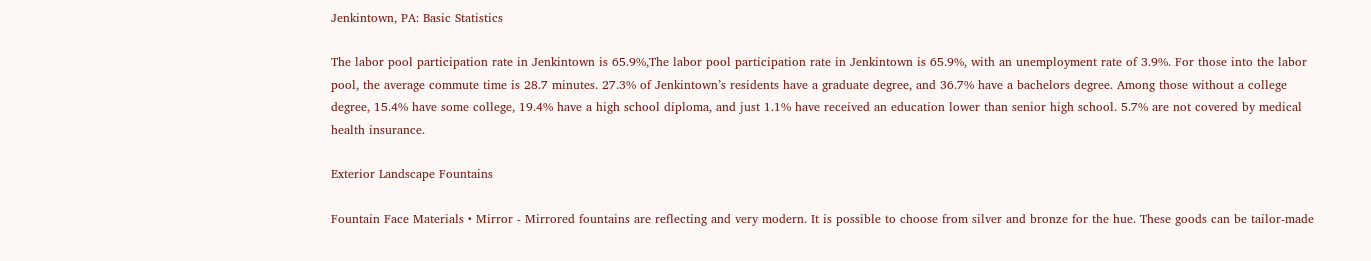Jenkintown, PA: Basic Statistics

The labor pool participation rate in Jenkintown is 65.9%,The labor pool participation rate in Jenkintown is 65.9%, with an unemployment rate of 3.9%. For those into the labor pool, the average commute time is 28.7 minutes. 27.3% of Jenkintown’s residents have a graduate degree, and 36.7% have a bachelors degree. Among those without a college degree, 15.4% have some college, 19.4% have a high school diploma, and just 1.1% have received an education lower than senior high school. 5.7% are not covered by medical health insurance.

Exterior Landscape Fountains

Fountain Face Materials • Mirror - Mirrored fountains are reflecting and very modern. It is possible to choose from silver and bronze for the hue. These goods can be tailor-made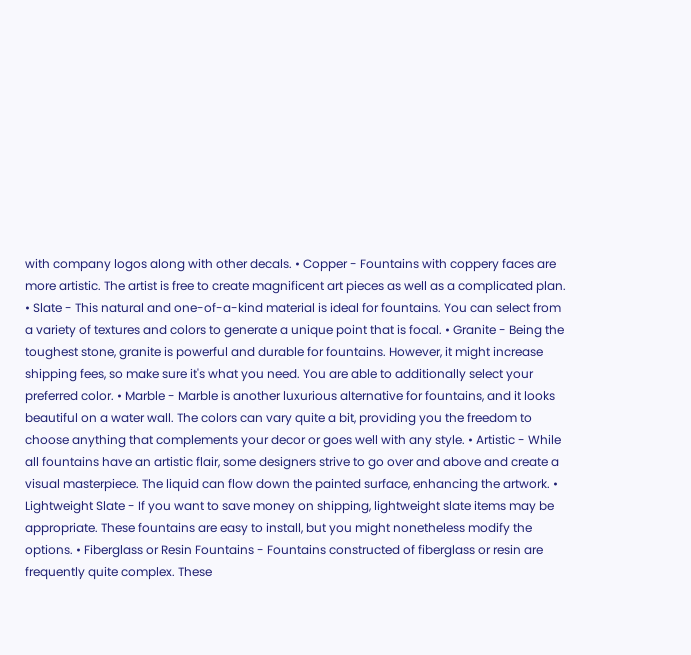with company logos along with other decals. • Copper - Fountains with coppery faces are more artistic. The artist is free to create magnificent art pieces as well as a complicated plan. • Slate - This natural and one-of-a-kind material is ideal for fountains. You can select from a variety of textures and colors to generate a unique point that is focal. • Granite - Being the toughest stone, granite is powerful and durable for fountains. However, it might increase shipping fees, so make sure it's what you need. You are able to additionally select your preferred color. • Marble - Marble is another luxurious alternative for fountains, and it looks beautiful on a water wall. The colors can vary quite a bit, providing you the freedom to choose anything that complements your decor or goes well with any style. • Artistic - While all fountains have an artistic flair, some designers strive to go over and above and create a visual masterpiece. The liquid can flow down the painted surface, enhancing the artwork. • Lightweight Slate - If you want to save money on shipping, lightweight slate items may be appropriate. These fountains are easy to install, but you might nonetheless modify the options. • Fiberglass or Resin Fountains - Fountains constructed of fiberglass or resin are frequently quite complex. These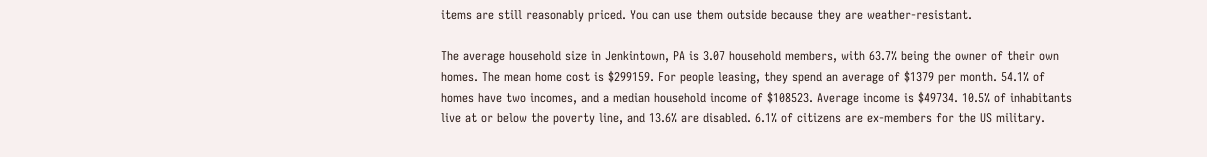items are still reasonably priced. You can use them outside because they are weather-resistant.

The average household size in Jenkintown, PA is 3.07 household members, with 63.7% being the owner of their own homes. The mean home cost is $299159. For people leasing, they spend an average of $1379 per month. 54.1% of homes have two incomes, and a median household income of $108523. Average income is $49734. 10.5% of inhabitants live at or below the poverty line, and 13.6% are disabled. 6.1% of citizens are ex-members for the US military.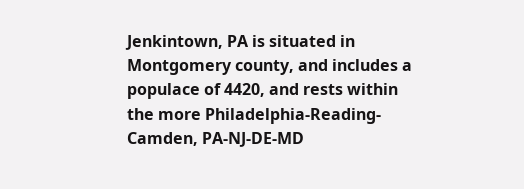Jenkintown, PA is situated in Montgomery county, and includes a populace of 4420, and rests within the more Philadelphia-Reading-Camden, PA-NJ-DE-MD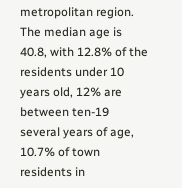metropolitan region. The median age is 40.8, with 12.8% of the residents under 10 years old, 12% are between ten-19 several years of age, 10.7% of town residents in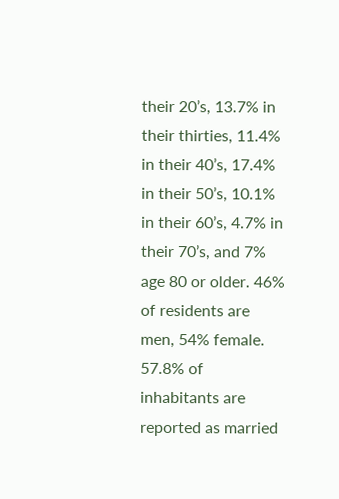their 20’s, 13.7% in their thirties, 11.4% in their 40’s, 17.4% in their 50’s, 10.1% in their 60’s, 4.7% in their 70’s, and 7% age 80 or older. 46% of residents are men, 54% female. 57.8% of inhabitants are reported as married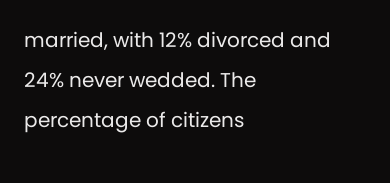married, with 12% divorced and 24% never wedded. The percentage of citizens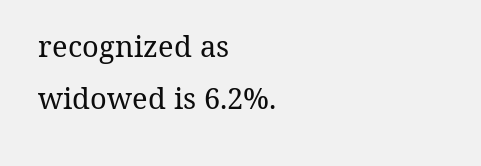recognized as widowed is 6.2%.